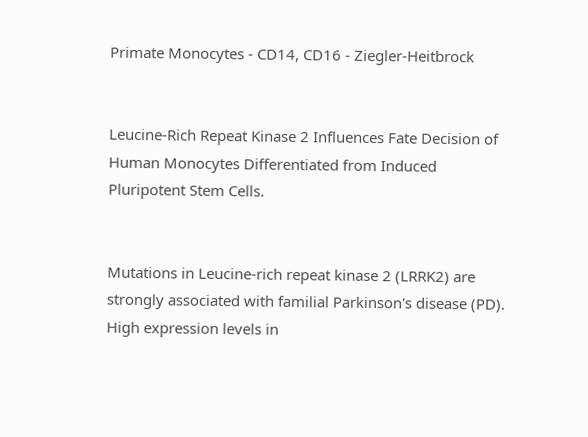Primate Monocytes - CD14, CD16 - Ziegler-Heitbrock


Leucine-Rich Repeat Kinase 2 Influences Fate Decision of Human Monocytes Differentiated from Induced Pluripotent Stem Cells.


Mutations in Leucine-rich repeat kinase 2 (LRRK2) are strongly associated with familial Parkinson's disease (PD). High expression levels in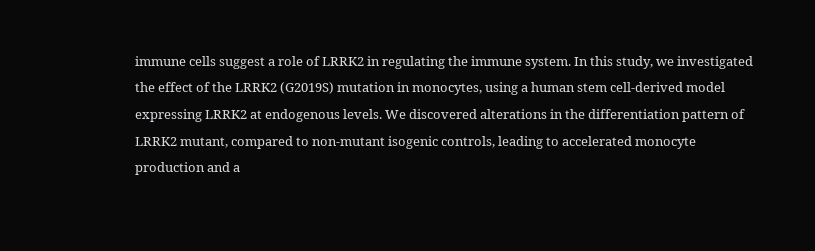immune cells suggest a role of LRRK2 in regulating the immune system. In this study, we investigated the effect of the LRRK2 (G2019S) mutation in monocytes, using a human stem cell-derived model expressing LRRK2 at endogenous levels. We discovered alterations in the differentiation pattern of LRRK2 mutant, compared to non-mutant isogenic controls, leading to accelerated monocyte production and a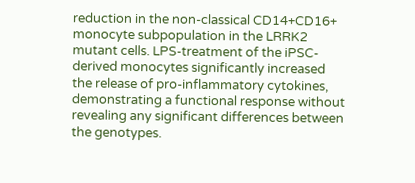reduction in the non-classical CD14+CD16+ monocyte subpopulation in the LRRK2 mutant cells. LPS-treatment of the iPSC-derived monocytes significantly increased the release of pro-inflammatory cytokines, demonstrating a functional response without revealing any significant differences between the genotypes.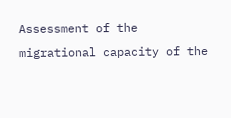Assessment of the migrational capacity of the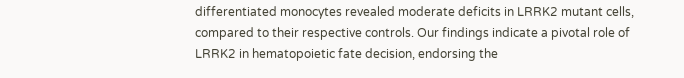differentiated monocytes revealed moderate deficits in LRRK2 mutant cells, compared to their respective controls. Our findings indicate a pivotal role of LRRK2 in hematopoietic fate decision, endorsing the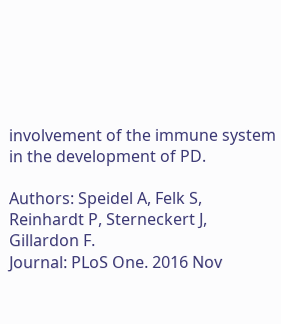involvement of the immune system in the development of PD.

Authors: Speidel A, Felk S, Reinhardt P, Sterneckert J, Gillardon F.
Journal: PLoS One. 2016 Nov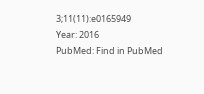3;11(11):e0165949
Year: 2016
PubMed: Find in PubMed